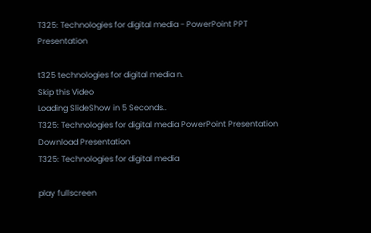T325: Technologies for digital media - PowerPoint PPT Presentation

t325 technologies for digital media n.
Skip this Video
Loading SlideShow in 5 Seconds..
T325: Technologies for digital media PowerPoint Presentation
Download Presentation
T325: Technologies for digital media

play fullscreen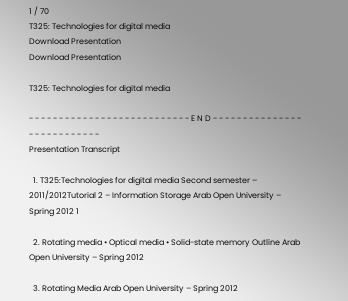1 / 70
T325: Technologies for digital media
Download Presentation
Download Presentation

T325: Technologies for digital media

- - - - - - - - - - - - - - - - - - - - - - - - - - - E N D - - - - - - - - - - - - - - - - - - - - - - - - - - -
Presentation Transcript

  1. T325:Technologies for digital media Second semester – 2011/2012Tutorial 2 – Information Storage Arab Open University – Spring 2012 1

  2. Rotating media • Optical media • Solid-state memory Outline Arab Open University – Spring 2012

  3. Rotating Media Arab Open University – Spring 2012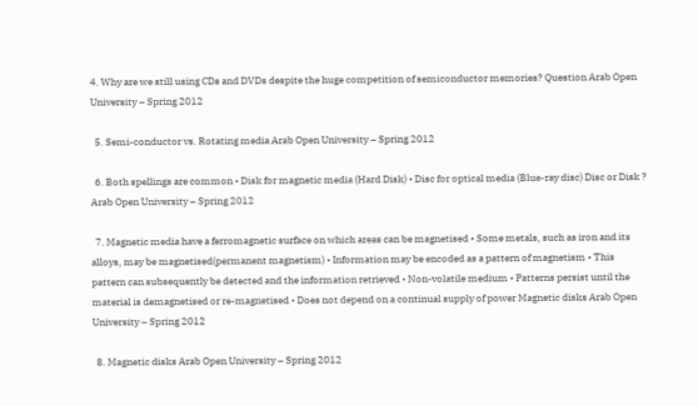4. Why are we still using CDs and DVDs despite the huge competition of semiconductor memories? Question Arab Open University – Spring 2012

  5. Semi-conductor vs. Rotating media Arab Open University – Spring 2012

  6. Both spellings are common • Disk for magnetic media (Hard Disk) • Disc for optical media (Blue-ray disc) Disc or Disk ? Arab Open University – Spring 2012

  7. Magnetic media have a ferromagnetic surface on which areas can be magnetised • Some metals, such as iron and its alloys, may be magnetised(permanent magnetism) • Information may be encoded as a pattern of magnetism • This pattern can subsequently be detected and the information retrieved • Non-volatile medium • Patterns persist until the material is demagnetised or re-magnetised • Does not depend on a continual supply of power Magnetic disks Arab Open University – Spring 2012

  8. Magnetic disks Arab Open University – Spring 2012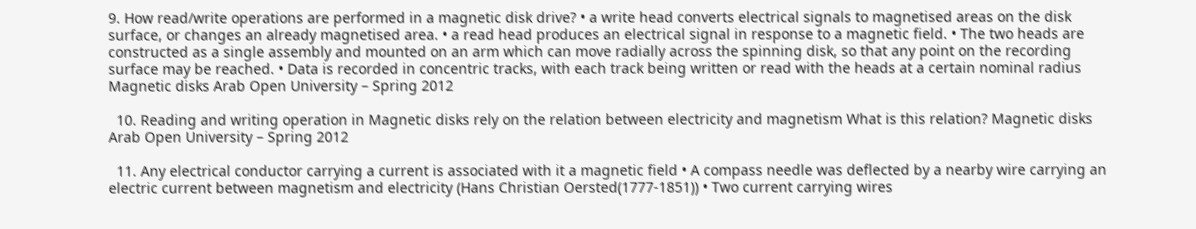9. How read/write operations are performed in a magnetic disk drive? • a write head converts electrical signals to magnetised areas on the disk surface, or changes an already magnetised area. • a read head produces an electrical signal in response to a magnetic field. • The two heads are constructed as a single assembly and mounted on an arm which can move radially across the spinning disk, so that any point on the recording surface may be reached. • Data is recorded in concentric tracks, with each track being written or read with the heads at a certain nominal radius Magnetic disks Arab Open University – Spring 2012

  10. Reading and writing operation in Magnetic disks rely on the relation between electricity and magnetism What is this relation? Magnetic disks Arab Open University – Spring 2012

  11. Any electrical conductor carrying a current is associated with it a magnetic field • A compass needle was deflected by a nearby wire carrying an electric current between magnetism and electricity (Hans Christian Oersted(1777-1851)) • Two current carrying wires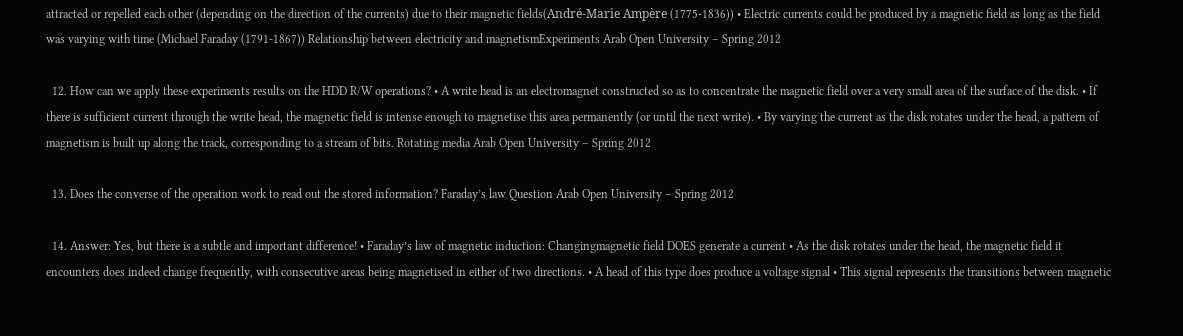attracted or repelled each other (depending on the direction of the currents) due to their magnetic fields(André-Marie Ampère (1775-1836)) • Electric currents could be produced by a magnetic field as long as the field was varying with time (Michael Faraday (1791-1867)) Relationship between electricity and magnetismExperiments Arab Open University – Spring 2012

  12. How can we apply these experiments results on the HDD R/W operations? • A write head is an electromagnet constructed so as to concentrate the magnetic field over a very small area of the surface of the disk. • If there is sufficient current through the write head, the magnetic field is intense enough to magnetise this area permanently (or until the next write). • By varying the current as the disk rotates under the head, a pattern of magnetism is built up along the track, corresponding to a stream of bits. Rotating media Arab Open University – Spring 2012

  13. Does the converse of the operation work to read out the stored information? Faraday’s law Question Arab Open University – Spring 2012

  14. Answer: Yes, but there is a subtle and important difference! • Faraday’s law of magnetic induction: Changingmagnetic field DOES generate a current • As the disk rotates under the head, the magnetic field it encounters does indeed change frequently, with consecutive areas being magnetised in either of two directions. • A head of this type does produce a voltage signal • This signal represents the transitions between magnetic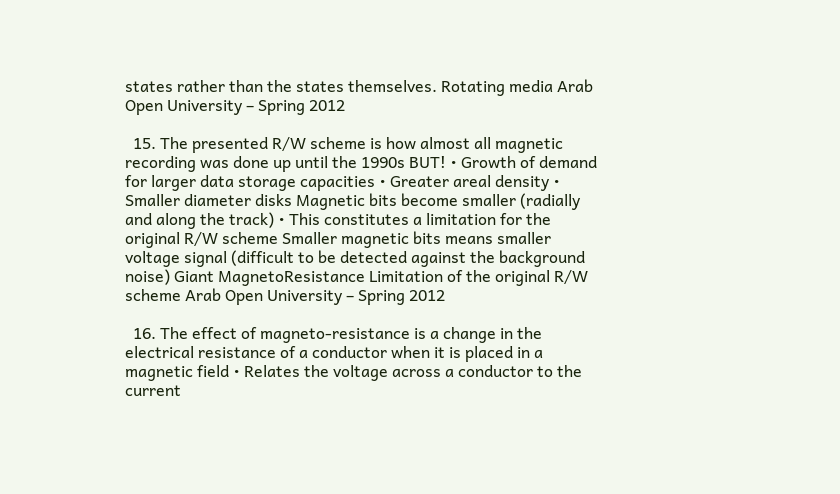states rather than the states themselves. Rotating media Arab Open University – Spring 2012

  15. The presented R/W scheme is how almost all magnetic recording was done up until the 1990s BUT! • Growth of demand for larger data storage capacities • Greater areal density • Smaller diameter disks Magnetic bits become smaller (radially and along the track) • This constitutes a limitation for the original R/W scheme Smaller magnetic bits means smaller voltage signal (difficult to be detected against the background noise) Giant MagnetoResistance Limitation of the original R/W scheme Arab Open University – Spring 2012

  16. The effect of magneto-resistance is a change in the electrical resistance of a conductor when it is placed in a magnetic field • Relates the voltage across a conductor to the current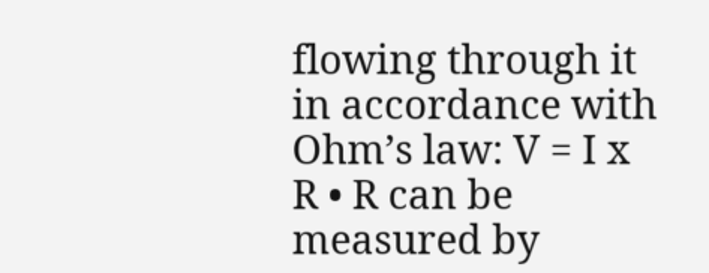flowing through it in accordance with Ohm’s law: V = I x R • R can be measured by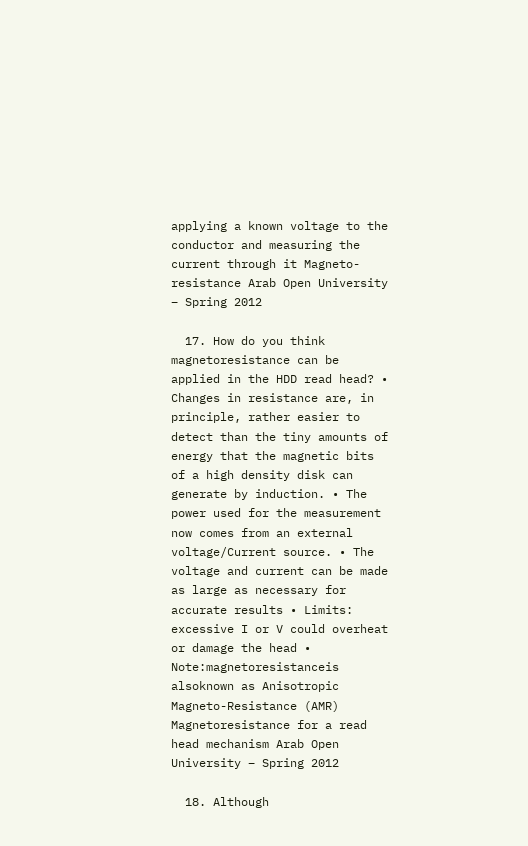applying a known voltage to the conductor and measuring the current through it Magneto-resistance Arab Open University – Spring 2012

  17. How do you think magnetoresistance can be applied in the HDD read head? • Changes in resistance are, in principle, rather easier to detect than the tiny amounts of energy that the magnetic bits of a high density disk can generate by induction. • The power used for the measurement now comes from an external voltage/Current source. • The voltage and current can be made as large as necessary for accurate results • Limits: excessive I or V could overheat or damage the head • Note:magnetoresistanceis alsoknown as Anisotropic Magneto-Resistance (AMR) Magnetoresistance for a read head mechanism Arab Open University – Spring 2012

  18. Although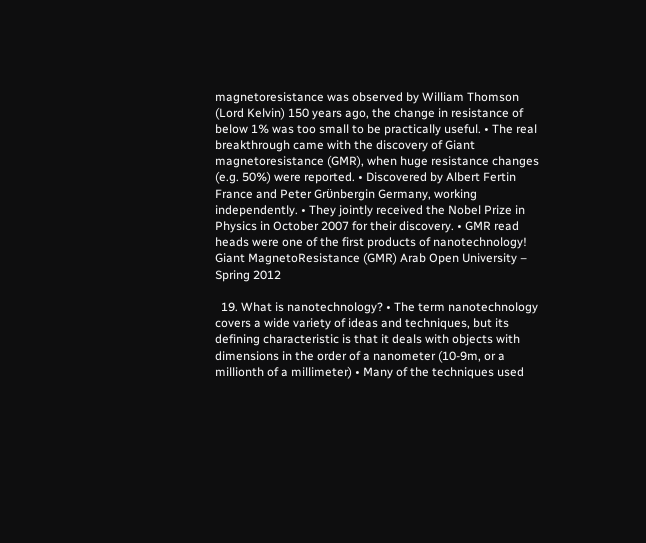magnetoresistance was observed by William Thomson (Lord Kelvin) 150 years ago, the change in resistance of below 1% was too small to be practically useful. • The real breakthrough came with the discovery of Giant magnetoresistance (GMR), when huge resistance changes (e.g. 50%) were reported. • Discovered by Albert Fertin France and Peter Grϋnbergin Germany, working independently. • They jointly received the Nobel Prize in Physics in October 2007 for their discovery. • GMR read heads were one of the first products of nanotechnology! Giant MagnetoResistance (GMR) Arab Open University – Spring 2012

  19. What is nanotechnology? • The term nanotechnology covers a wide variety of ideas and techniques, but its defining characteristic is that it deals with objects with dimensions in the order of a nanometer (10-9m, or a millionth of a millimeter) • Many of the techniques used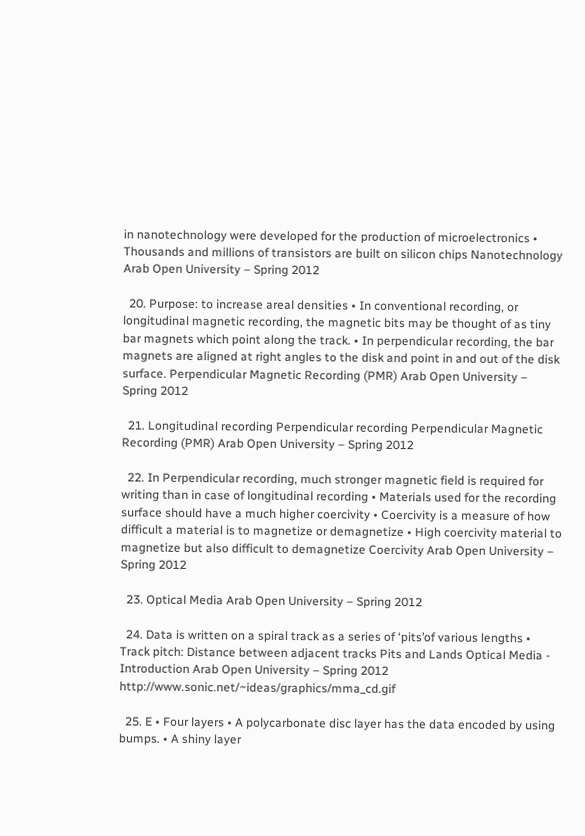in nanotechnology were developed for the production of microelectronics • Thousands and millions of transistors are built on silicon chips Nanotechnology Arab Open University – Spring 2012

  20. Purpose: to increase areal densities • In conventional recording, or longitudinal magnetic recording, the magnetic bits may be thought of as tiny bar magnets which point along the track. • In perpendicular recording, the bar magnets are aligned at right angles to the disk and point in and out of the disk surface. Perpendicular Magnetic Recording (PMR) Arab Open University – Spring 2012

  21. Longitudinal recording Perpendicular recording Perpendicular Magnetic Recording (PMR) Arab Open University – Spring 2012

  22. In Perpendicular recording, much stronger magnetic field is required for writing than in case of longitudinal recording • Materials used for the recording surface should have a much higher coercivity • Coercivity is a measure of how difficult a material is to magnetize or demagnetize • High coercivity material to magnetize but also difficult to demagnetize Coercivity Arab Open University – Spring 2012

  23. Optical Media Arab Open University – Spring 2012

  24. Data is written on a spiral track as a series of ‘pits’of various lengths • Track pitch: Distance between adjacent tracks Pits and Lands Optical Media - Introduction Arab Open University – Spring 2012 http://www.sonic.net/~ideas/graphics/mma_cd.gif

  25. E • Four layers • A polycarbonate disc layer has the data encoded by using bumps. • A shiny layer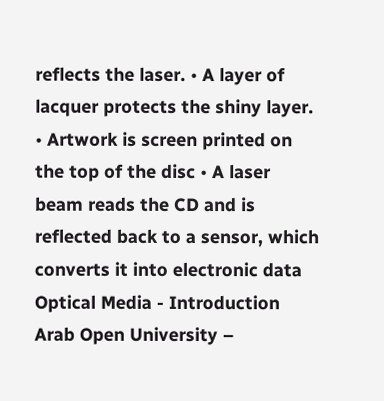reflects the laser. • A layer of lacquer protects the shiny layer. • Artwork is screen printed on the top of the disc • A laser beam reads the CD and is reflected back to a sensor, which converts it into electronic data Optical Media - Introduction Arab Open University –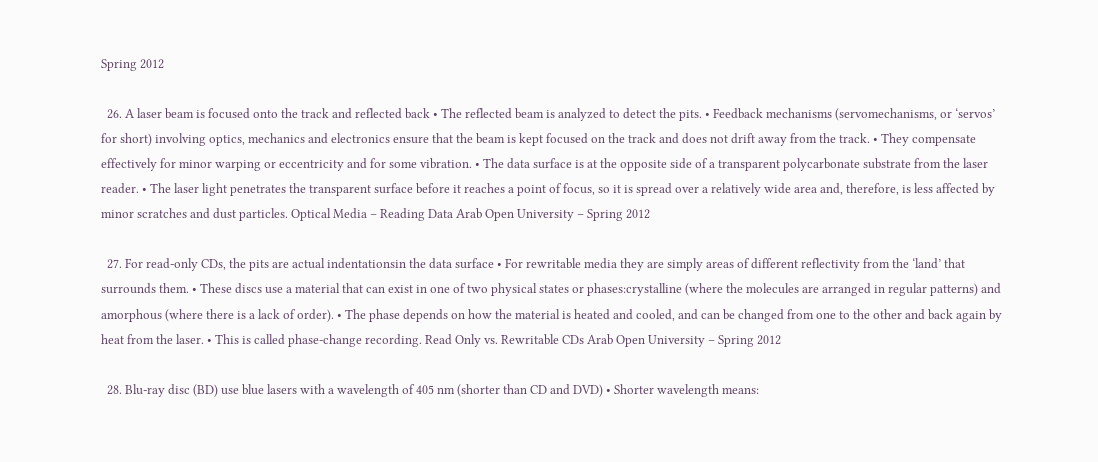Spring 2012

  26. A laser beam is focused onto the track and reflected back • The reflected beam is analyzed to detect the pits. • Feedback mechanisms (servomechanisms, or ‘servos’ for short) involving optics, mechanics and electronics ensure that the beam is kept focused on the track and does not drift away from the track. • They compensate effectively for minor warping or eccentricity and for some vibration. • The data surface is at the opposite side of a transparent polycarbonate substrate from the laser reader. • The laser light penetrates the transparent surface before it reaches a point of focus, so it is spread over a relatively wide area and, therefore, is less affected by minor scratches and dust particles. Optical Media – Reading Data Arab Open University – Spring 2012

  27. For read-only CDs, the pits are actual indentationsin the data surface • For rewritable media they are simply areas of different reflectivity from the ‘land’ that surrounds them. • These discs use a material that can exist in one of two physical states or phases:crystalline (where the molecules are arranged in regular patterns) and amorphous (where there is a lack of order). • The phase depends on how the material is heated and cooled, and can be changed from one to the other and back again by heat from the laser. • This is called phase-change recording. Read Only vs. Rewritable CDs Arab Open University – Spring 2012

  28. Blu-ray disc (BD) use blue lasers with a wavelength of 405 nm (shorter than CD and DVD) • Shorter wavelength means: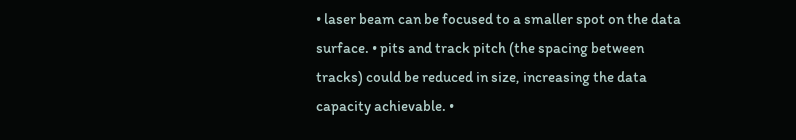• laser beam can be focused to a smaller spot on the data surface. • pits and track pitch (the spacing between tracks) could be reduced in size, increasing the data capacity achievable. •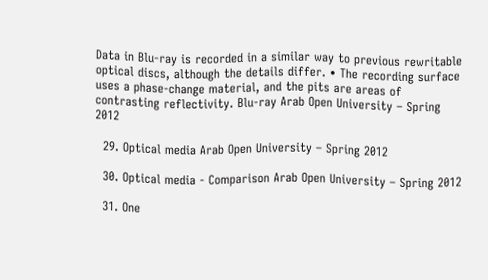Data in Blu-ray is recorded in a similar way to previous rewritable optical discs, although the details differ. • The recording surface uses a phase-change material, and the pits are areas of contrasting reflectivity. Blu-ray Arab Open University – Spring 2012

  29. Optical media Arab Open University – Spring 2012

  30. Optical media - Comparison Arab Open University – Spring 2012

  31. One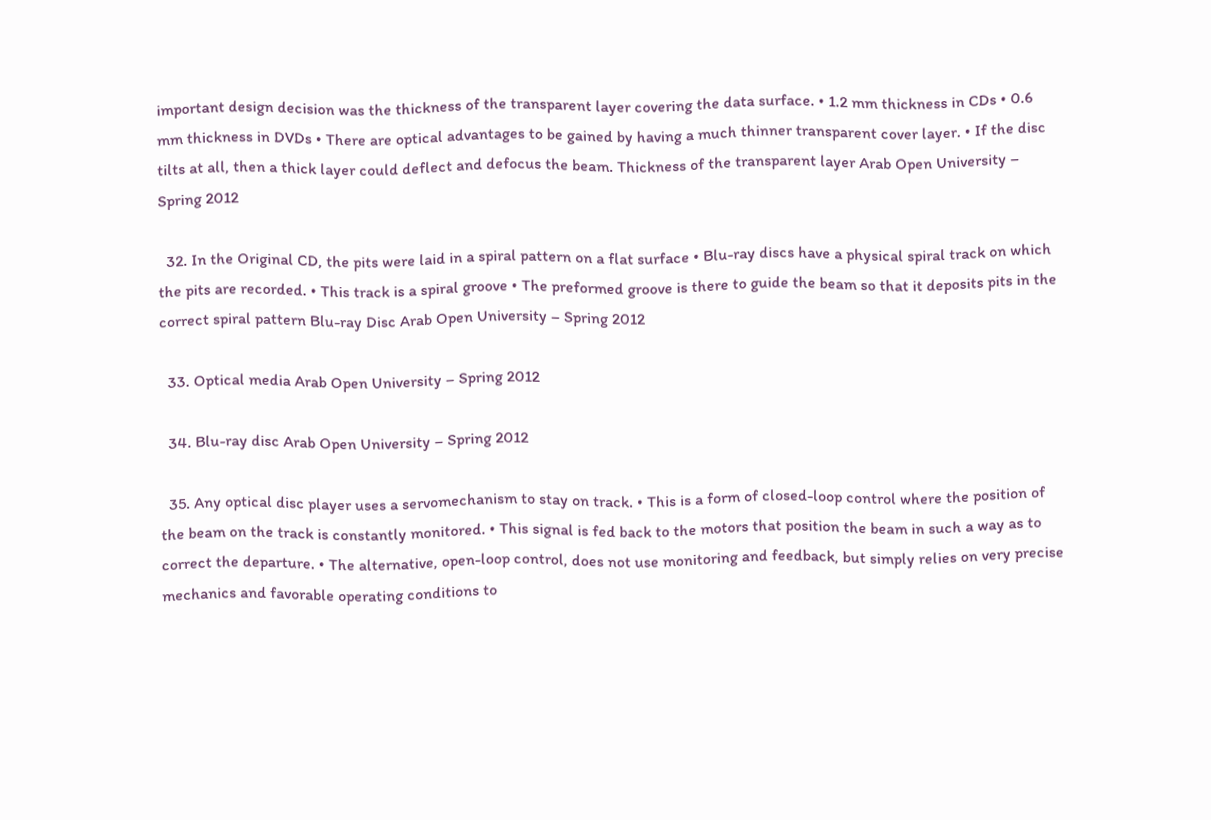important design decision was the thickness of the transparent layer covering the data surface. • 1.2 mm thickness in CDs • 0.6 mm thickness in DVDs • There are optical advantages to be gained by having a much thinner transparent cover layer. • If the disc tilts at all, then a thick layer could deflect and defocus the beam. Thickness of the transparent layer Arab Open University – Spring 2012

  32. In the Original CD, the pits were laid in a spiral pattern on a flat surface • Blu-ray discs have a physical spiral track on which the pits are recorded. • This track is a spiral groove • The preformed groove is there to guide the beam so that it deposits pits in the correct spiral pattern Blu-ray Disc Arab Open University – Spring 2012

  33. Optical media Arab Open University – Spring 2012

  34. Blu-ray disc Arab Open University – Spring 2012

  35. Any optical disc player uses a servomechanism to stay on track. • This is a form of closed-loop control where the position of the beam on the track is constantly monitored. • This signal is fed back to the motors that position the beam in such a way as to correct the departure. • The alternative, open-loop control, does not use monitoring and feedback, but simply relies on very precise mechanics and favorable operating conditions to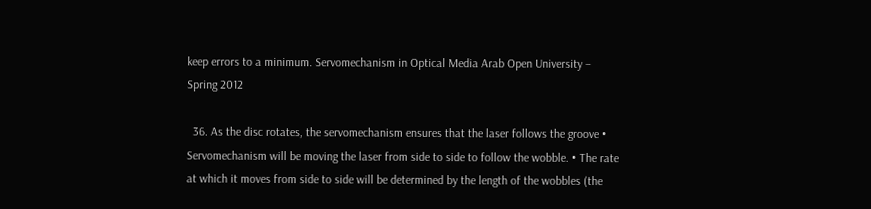keep errors to a minimum. Servomechanism in Optical Media Arab Open University – Spring 2012

  36. As the disc rotates, the servomechanism ensures that the laser follows the groove • Servomechanism will be moving the laser from side to side to follow the wobble. • The rate at which it moves from side to side will be determined by the length of the wobbles (the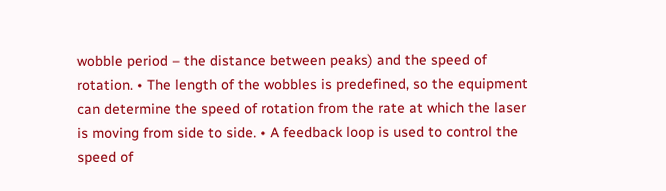wobble period – the distance between peaks) and the speed of rotation. • The length of the wobbles is predefined, so the equipment can determine the speed of rotation from the rate at which the laser is moving from side to side. • A feedback loop is used to control the speed of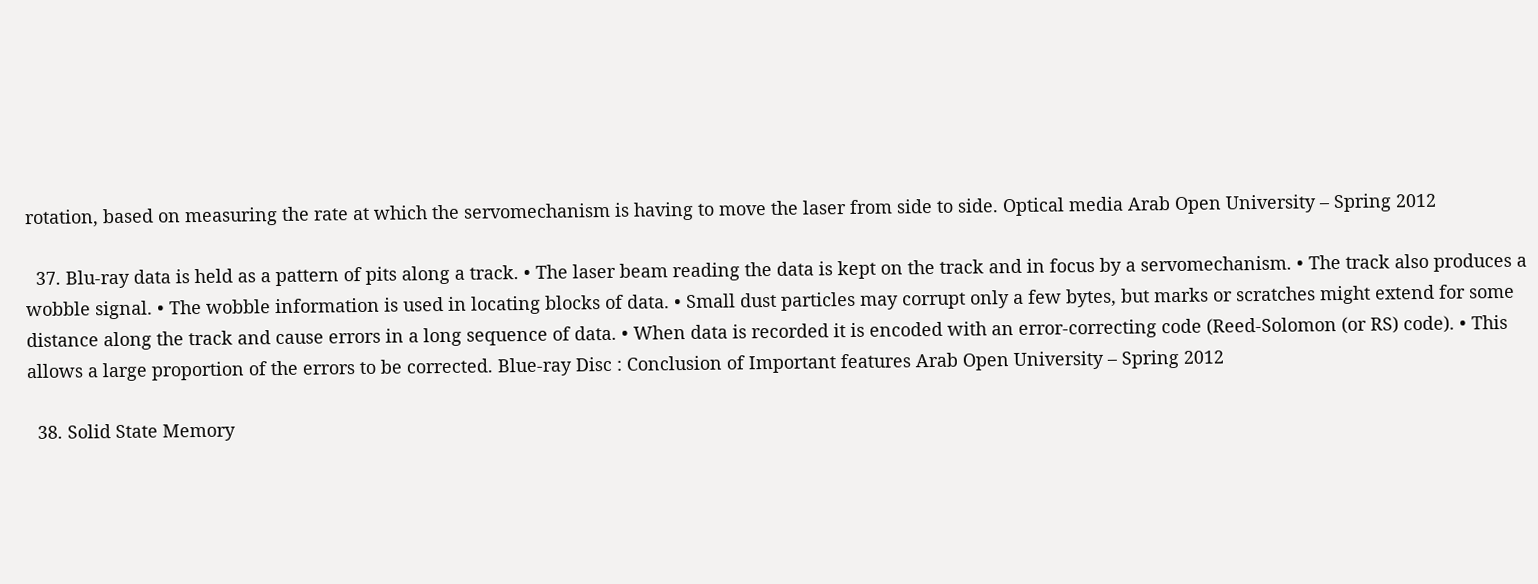rotation, based on measuring the rate at which the servomechanism is having to move the laser from side to side. Optical media Arab Open University – Spring 2012

  37. Blu-ray data is held as a pattern of pits along a track. • The laser beam reading the data is kept on the track and in focus by a servomechanism. • The track also produces a wobble signal. • The wobble information is used in locating blocks of data. • Small dust particles may corrupt only a few bytes, but marks or scratches might extend for some distance along the track and cause errors in a long sequence of data. • When data is recorded it is encoded with an error-correcting code (Reed-Solomon (or RS) code). • This allows a large proportion of the errors to be corrected. Blue-ray Disc : Conclusion of Important features Arab Open University – Spring 2012

  38. Solid State Memory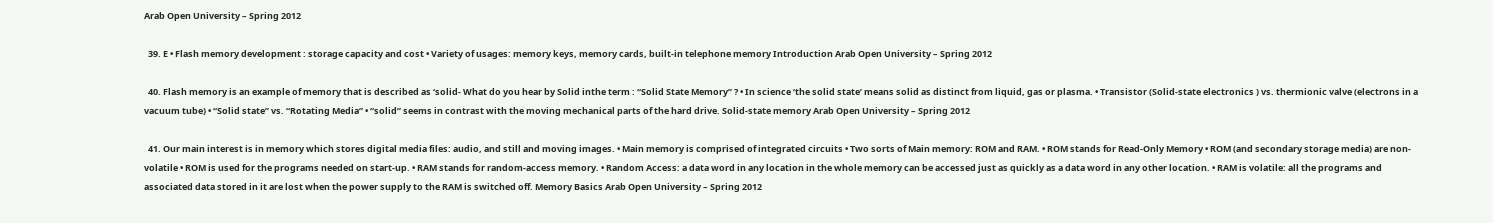Arab Open University – Spring 2012

  39. E • Flash memory development : storage capacity and cost • Variety of usages: memory keys, memory cards, built-in telephone memory Introduction Arab Open University – Spring 2012

  40. Flash memory is an example of memory that is described as ‘solid- What do you hear by Solid inthe term : “Solid State Memory” ? • In science ‘the solid state’ means solid as distinct from liquid, gas or plasma. • Transistor (Solid-state electronics ) vs. thermionic valve (electrons in a vacuum tube) • “Solid state” vs. “Rotating Media” • “solid” seems in contrast with the moving mechanical parts of the hard drive. Solid-state memory Arab Open University – Spring 2012

  41. Our main interest is in memory which stores digital media files: audio, and still and moving images. • Main memory is comprised of integrated circuits • Two sorts of Main memory: ROM and RAM. • ROM stands for Read-Only Memory • ROM (and secondary storage media) are non-volatile • ROM is used for the programs needed on start-up. • RAM stands for random-access memory. • Random Access: a data word in any location in the whole memory can be accessed just as quickly as a data word in any other location. • RAM is volatile: all the programs and associated data stored in it are lost when the power supply to the RAM is switched off. Memory Basics Arab Open University – Spring 2012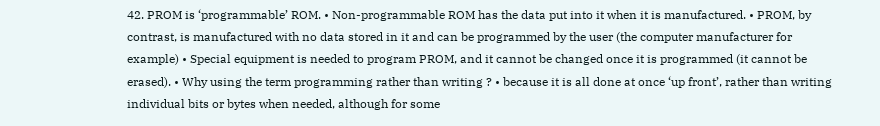42. PROM is ‘programmable’ ROM. • Non-programmable ROM has the data put into it when it is manufactured. • PROM, by contrast, is manufactured with no data stored in it and can be programmed by the user (the computer manufacturer for example) • Special equipment is needed to program PROM, and it cannot be changed once it is programmed (it cannot be erased). • Why using the term programming rather than writing ? • because it is all done at once ‘up front’, rather than writing individual bits or bytes when needed, although for some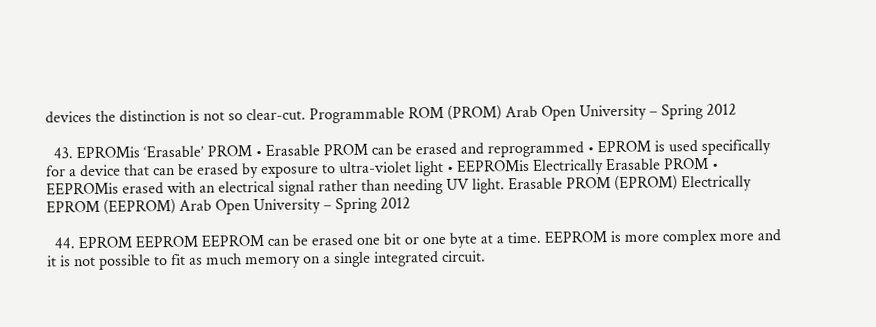devices the distinction is not so clear-cut. Programmable ROM (PROM) Arab Open University – Spring 2012

  43. EPROMis ‘Erasable’ PROM • Erasable PROM can be erased and reprogrammed • EPROM is used specifically for a device that can be erased by exposure to ultra-violet light • EEPROMis Electrically Erasable PROM • EEPROMis erased with an electrical signal rather than needing UV light. Erasable PROM (EPROM) Electrically EPROM (EEPROM) Arab Open University – Spring 2012

  44. EPROM EEPROM EEPROM can be erased one bit or one byte at a time. EEPROM is more complex more and it is not possible to fit as much memory on a single integrated circuit.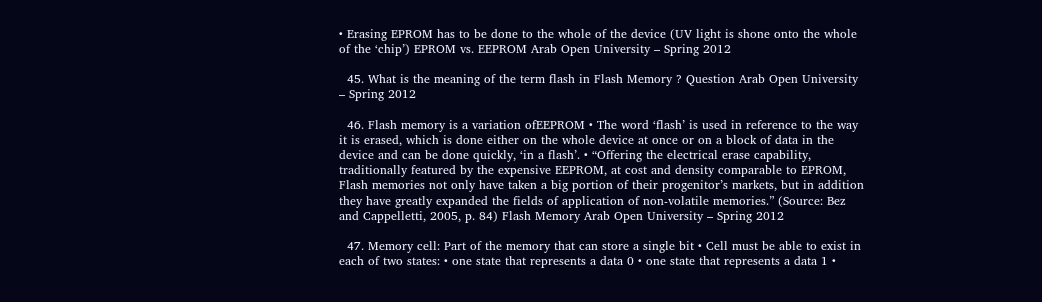• Erasing EPROM has to be done to the whole of the device (UV light is shone onto the whole of the ‘chip’) EPROM vs. EEPROM Arab Open University – Spring 2012

  45. What is the meaning of the term flash in Flash Memory ? Question Arab Open University – Spring 2012

  46. Flash memory is a variation ofEEPROM • The word ‘flash’ is used in reference to the way it is erased, which is done either on the whole device at once or on a block of data in the device and can be done quickly, ‘in a flash’. • “Offering the electrical erase capability, traditionally featured by the expensive EEPROM, at cost and density comparable to EPROM, Flash memories not only have taken a big portion of their progenitor’s markets, but in addition they have greatly expanded the fields of application of non-volatile memories.” (Source: Bez and Cappelletti, 2005, p. 84) Flash Memory Arab Open University – Spring 2012

  47. Memory cell: Part of the memory that can store a single bit • Cell must be able to exist in each of two states: • one state that represents a data 0 • one state that represents a data 1 •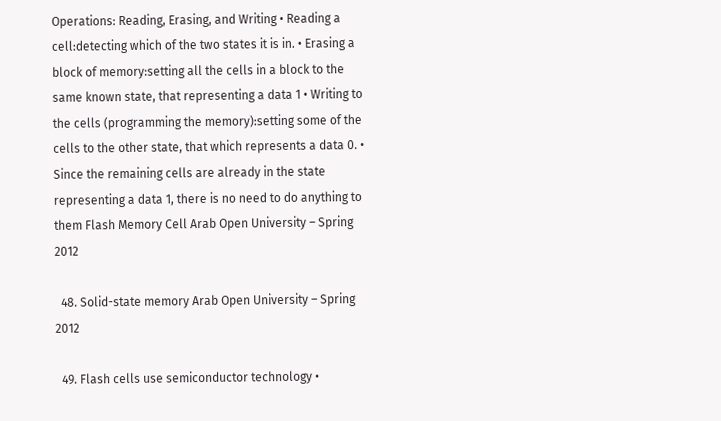Operations: Reading, Erasing, and Writing • Reading a cell:detecting which of the two states it is in. • Erasing a block of memory:setting all the cells in a block to the same known state, that representing a data 1 • Writing to the cells (programming the memory):setting some of the cells to the other state, that which represents a data 0. • Since the remaining cells are already in the state representing a data 1, there is no need to do anything to them Flash Memory Cell Arab Open University – Spring 2012

  48. Solid-state memory Arab Open University – Spring 2012

  49. Flash cells use semiconductor technology •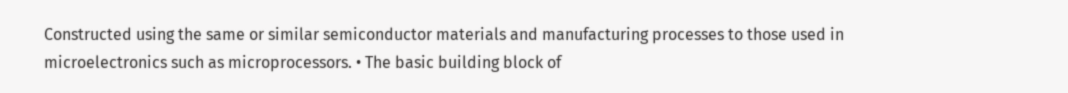Constructed using the same or similar semiconductor materials and manufacturing processes to those used in microelectronics such as microprocessors. • The basic building block of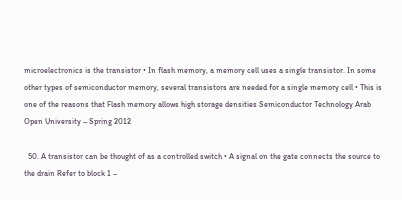microelectronics is the transistor • In flash memory, a memory cell uses a single transistor. In some other types of semiconductor memory, several transistors are needed for a single memory cell • This is one of the reasons that Flash memory allows high storage densities Semiconductor Technology Arab Open University – Spring 2012

  50. A transistor can be thought of as a controlled switch • A signal on the gate connects the source to the drain Refer to block 1 –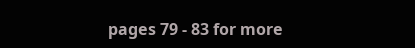pages 79 - 83 for more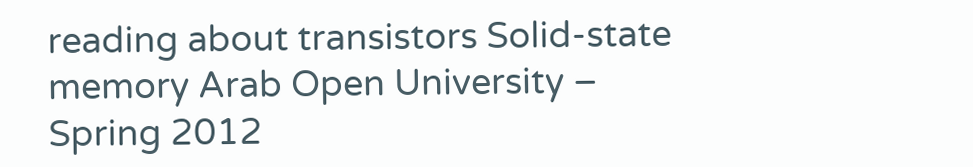reading about transistors Solid-state memory Arab Open University – Spring 2012